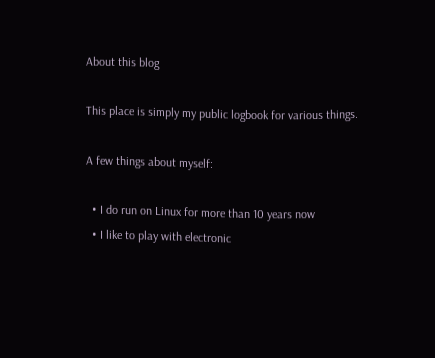About this blog

This place is simply my public logbook for various things.

A few things about myself:

  • I do run on Linux for more than 10 years now
  • I like to play with electronic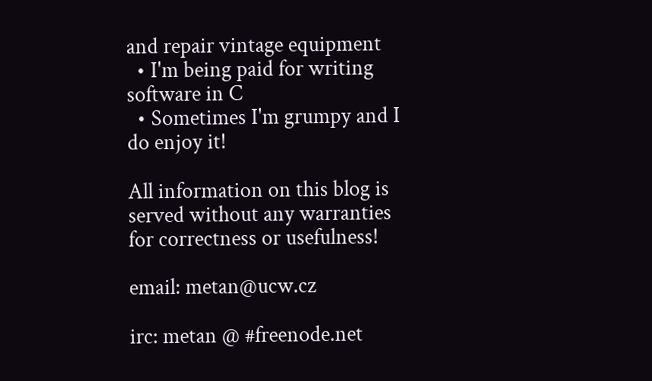and repair vintage equipment
  • I'm being paid for writing software in C
  • Sometimes I'm grumpy and I do enjoy it!

All information on this blog is served without any warranties for correctness or usefulness!

email: metan@ucw.cz

irc: metan @ #freenode.net